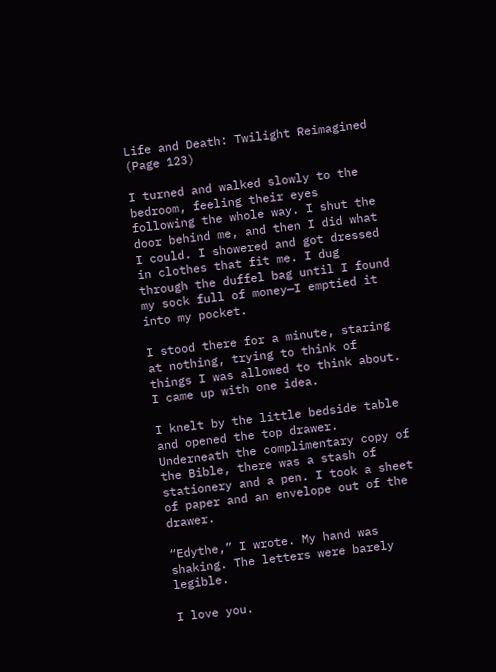Life and Death: Twilight Reimagined (Page 123)

I turned and walked slowly to the bedroom, feeling their eyes following the whole way. I shut the door behind me, and then I did what I could. I showered and got dressed in clothes that fit me. I dug through the duffel bag until I found my sock full of money—I emptied it into my pocket.

I stood there for a minute, staring at nothing, trying to think of things I was allowed to think about. I came up with one idea.

I knelt by the little bedside table and opened the top drawer. Underneath the complimentary copy of the Bible, there was a stash of stationery and a pen. I took a sheet of paper and an envelope out of the drawer.

“Edythe,” I wrote. My hand was shaking. The letters were barely legible.

I love you.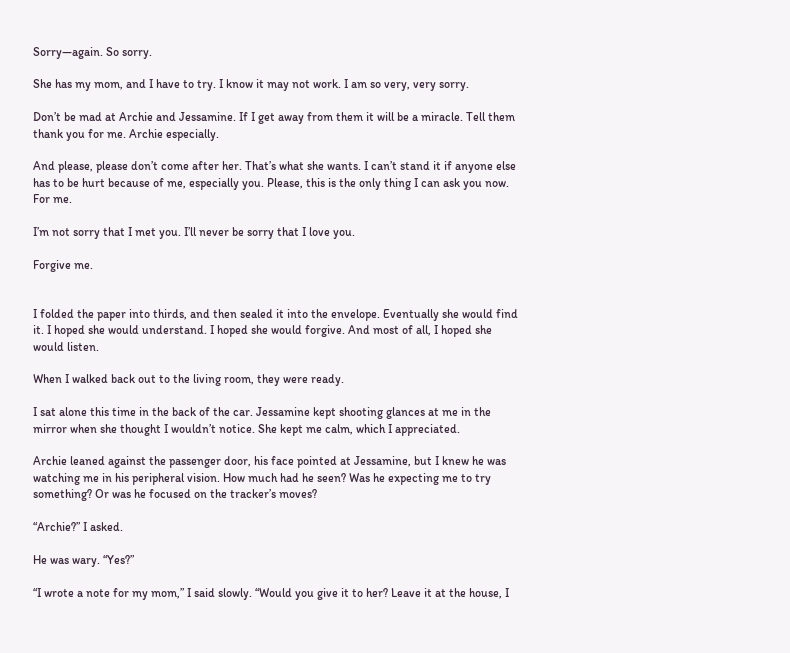Sorry—again. So sorry.

She has my mom, and I have to try. I know it may not work. I am so very, very sorry.

Don’t be mad at Archie and Jessamine. If I get away from them it will be a miracle. Tell them thank you for me. Archie especially.

And please, please don’t come after her. That’s what she wants. I can’t stand it if anyone else has to be hurt because of me, especially you. Please, this is the only thing I can ask you now. For me.

I’m not sorry that I met you. I’ll never be sorry that I love you.

Forgive me.


I folded the paper into thirds, and then sealed it into the envelope. Eventually she would find it. I hoped she would understand. I hoped she would forgive. And most of all, I hoped she would listen.

When I walked back out to the living room, they were ready.

I sat alone this time in the back of the car. Jessamine kept shooting glances at me in the mirror when she thought I wouldn’t notice. She kept me calm, which I appreciated.

Archie leaned against the passenger door, his face pointed at Jessamine, but I knew he was watching me in his peripheral vision. How much had he seen? Was he expecting me to try something? Or was he focused on the tracker’s moves?

“Archie?” I asked.

He was wary. “Yes?”

“I wrote a note for my mom,” I said slowly. “Would you give it to her? Leave it at the house, I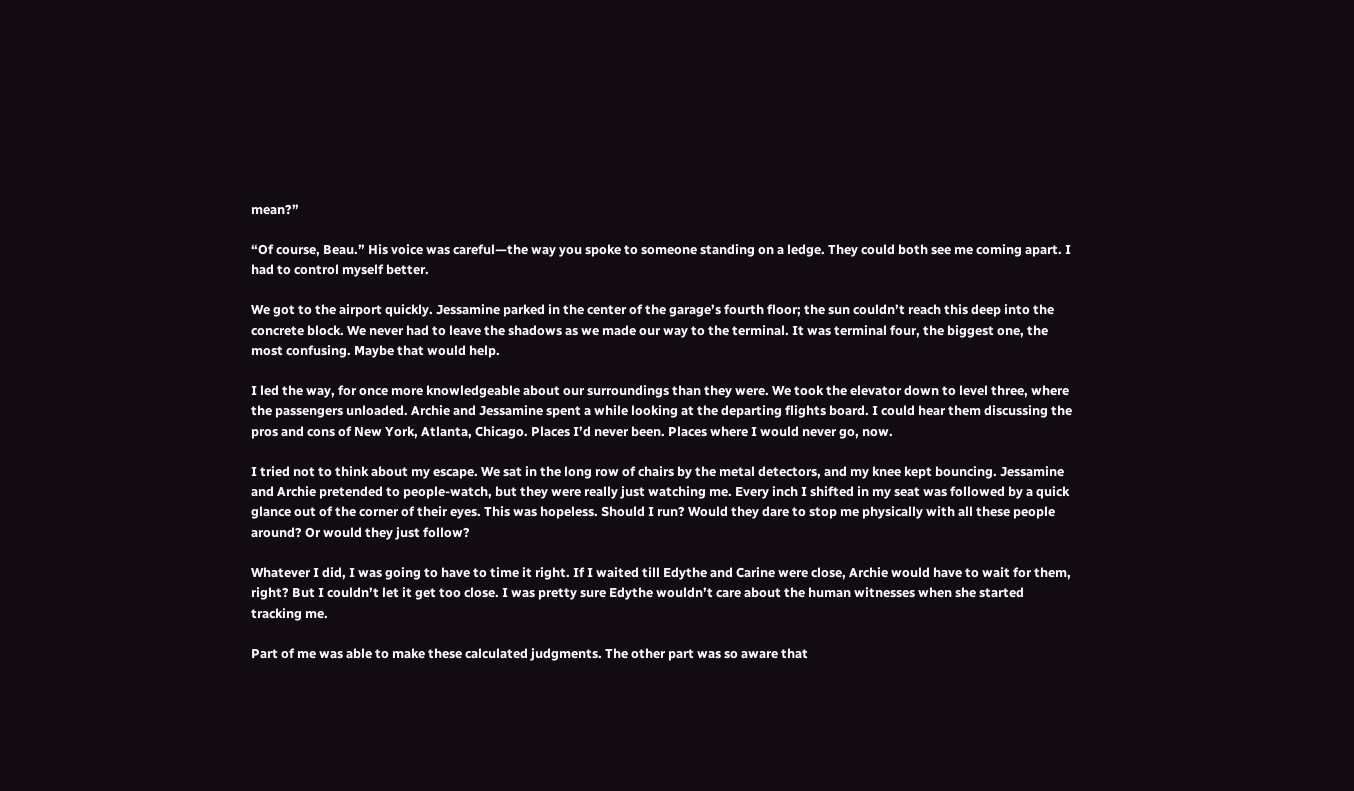mean?”

“Of course, Beau.” His voice was careful—the way you spoke to someone standing on a ledge. They could both see me coming apart. I had to control myself better.

We got to the airport quickly. Jessamine parked in the center of the garage’s fourth floor; the sun couldn’t reach this deep into the concrete block. We never had to leave the shadows as we made our way to the terminal. It was terminal four, the biggest one, the most confusing. Maybe that would help.

I led the way, for once more knowledgeable about our surroundings than they were. We took the elevator down to level three, where the passengers unloaded. Archie and Jessamine spent a while looking at the departing flights board. I could hear them discussing the pros and cons of New York, Atlanta, Chicago. Places I’d never been. Places where I would never go, now.

I tried not to think about my escape. We sat in the long row of chairs by the metal detectors, and my knee kept bouncing. Jessamine and Archie pretended to people-watch, but they were really just watching me. Every inch I shifted in my seat was followed by a quick glance out of the corner of their eyes. This was hopeless. Should I run? Would they dare to stop me physically with all these people around? Or would they just follow?

Whatever I did, I was going to have to time it right. If I waited till Edythe and Carine were close, Archie would have to wait for them, right? But I couldn’t let it get too close. I was pretty sure Edythe wouldn’t care about the human witnesses when she started tracking me.

Part of me was able to make these calculated judgments. The other part was so aware that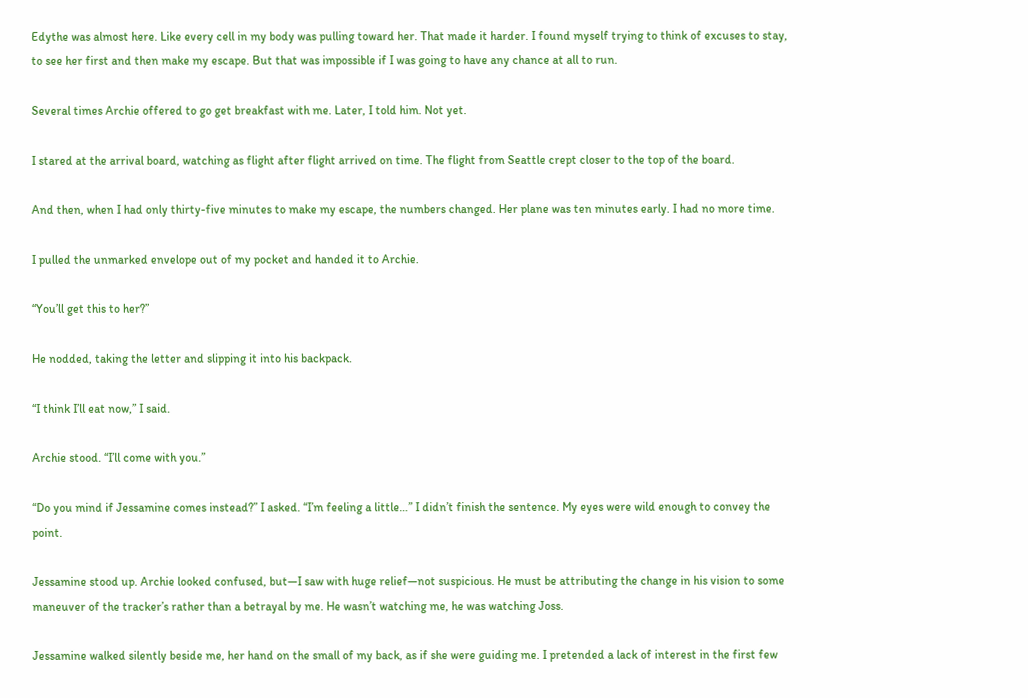Edythe was almost here. Like every cell in my body was pulling toward her. That made it harder. I found myself trying to think of excuses to stay, to see her first and then make my escape. But that was impossible if I was going to have any chance at all to run.

Several times Archie offered to go get breakfast with me. Later, I told him. Not yet.

I stared at the arrival board, watching as flight after flight arrived on time. The flight from Seattle crept closer to the top of the board.

And then, when I had only thirty-five minutes to make my escape, the numbers changed. Her plane was ten minutes early. I had no more time.

I pulled the unmarked envelope out of my pocket and handed it to Archie.

“You’ll get this to her?”

He nodded, taking the letter and slipping it into his backpack.

“I think I’ll eat now,” I said.

Archie stood. “I’ll come with you.”

“Do you mind if Jessamine comes instead?” I asked. “I’m feeling a little…” I didn’t finish the sentence. My eyes were wild enough to convey the point.

Jessamine stood up. Archie looked confused, but—I saw with huge relief—not suspicious. He must be attributing the change in his vision to some maneuver of the tracker’s rather than a betrayal by me. He wasn’t watching me, he was watching Joss.

Jessamine walked silently beside me, her hand on the small of my back, as if she were guiding me. I pretended a lack of interest in the first few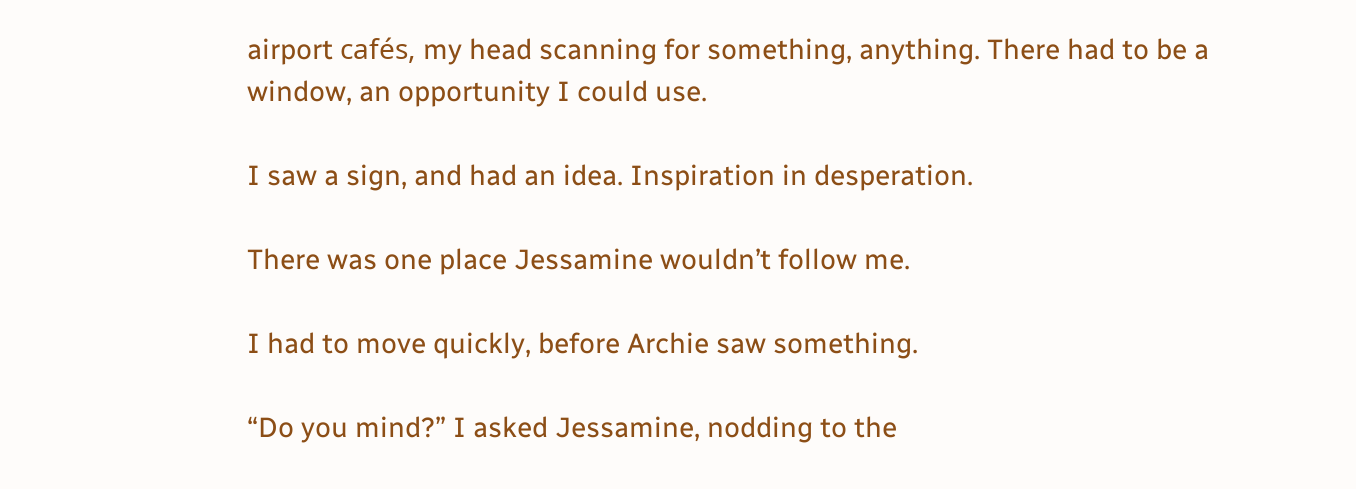airport cafés, my head scanning for something, anything. There had to be a window, an opportunity I could use.

I saw a sign, and had an idea. Inspiration in desperation.

There was one place Jessamine wouldn’t follow me.

I had to move quickly, before Archie saw something.

“Do you mind?” I asked Jessamine, nodding to the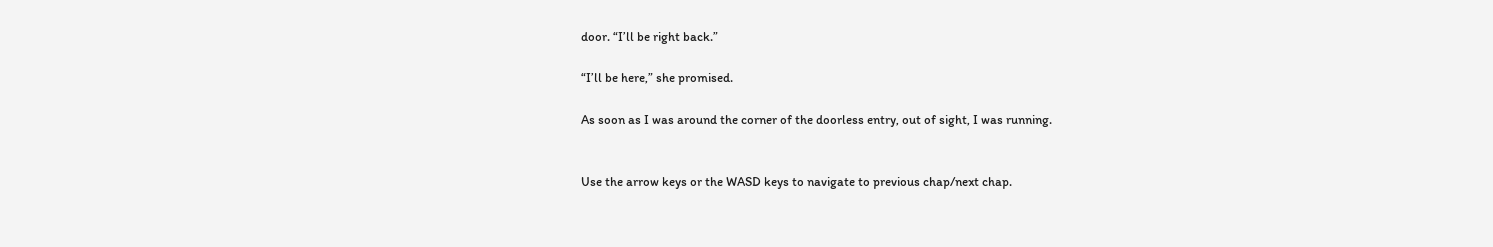door. “I’ll be right back.”

“I’ll be here,” she promised.

As soon as I was around the corner of the doorless entry, out of sight, I was running.


Use the arrow keys or the WASD keys to navigate to previous chap/next chap.